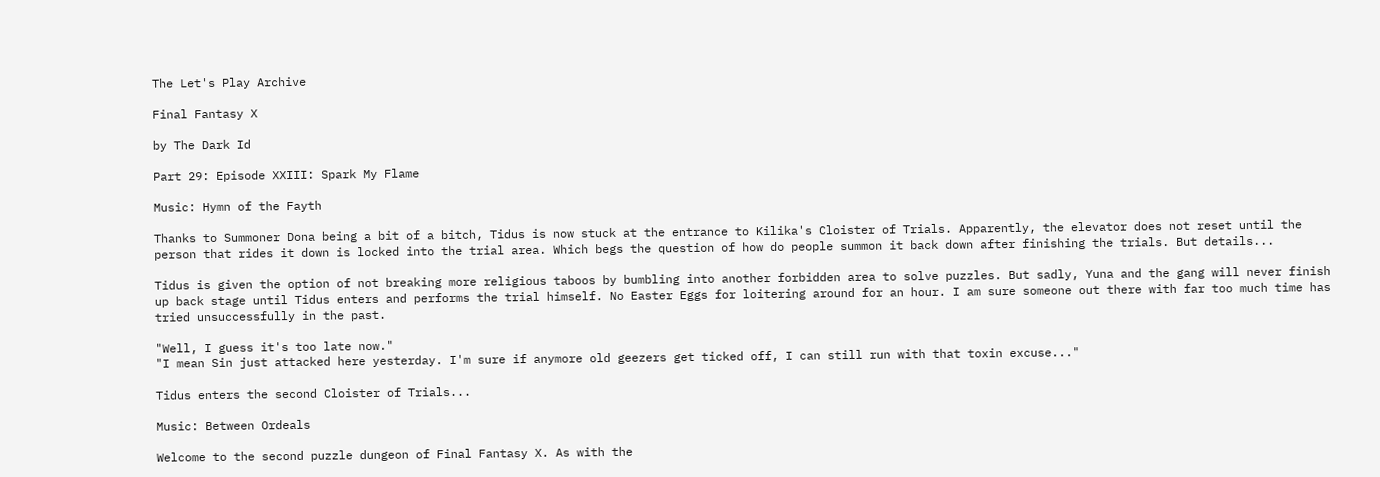The Let's Play Archive

Final Fantasy X

by The Dark Id

Part 29: Episode XXIII: Spark My Flame

Music: Hymn of the Fayth

Thanks to Summoner Dona being a bit of a bitch, Tidus is now stuck at the entrance to Kilika's Cloister of Trials. Apparently, the elevator does not reset until the person that rides it down is locked into the trial area. Which begs the question of how do people summon it back down after finishing the trials. But details...

Tidus is given the option of not breaking more religious taboos by bumbling into another forbidden area to solve puzzles. But sadly, Yuna and the gang will never finish up back stage until Tidus enters and performs the trial himself. No Easter Eggs for loitering around for an hour. I am sure someone out there with far too much time has tried unsuccessfully in the past.

"Well, I guess it's too late now."
"I mean Sin just attacked here yesterday. I'm sure if anymore old geezers get ticked off, I can still run with that toxin excuse..."

Tidus enters the second Cloister of Trials...

Music: Between Ordeals

Welcome to the second puzzle dungeon of Final Fantasy X. As with the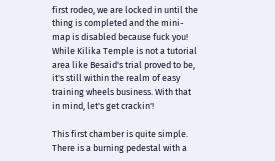first rodeo, we are locked in until the thing is completed and the mini-map is disabled because fuck you! While Kilika Temple is not a tutorial area like Besaid's trial proved to be, it's still within the realm of easy training wheels business. With that in mind, let's get crackin'!

This first chamber is quite simple. There is a burning pedestal with a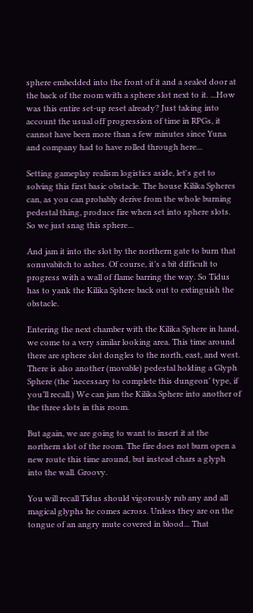sphere embedded into the front of it and a sealed door at the back of the room with a sphere slot next to it. ...How was this entire set-up reset already? Just taking into account the usual off progression of time in RPGs, it cannot have been more than a few minutes since Yuna and company had to have rolled through here...

Setting gameplay realism logistics aside, let's get to solving this first basic obstacle. The house Kilika Spheres can, as you can probably derive from the whole burning pedestal thing, produce fire when set into sphere slots. So we just snag this sphere...

And jam it into the slot by the northern gate to burn that sonuvabitch to ashes. Of course, it’s a bit difficult to progress with a wall of flame barring the way. So Tidus has to yank the Kilika Sphere back out to extinguish the obstacle.

Entering the next chamber with the Kilika Sphere in hand, we come to a very similar looking area. This time around there are sphere slot dongles to the north, east, and west. There is also another (movable) pedestal holding a Glyph Sphere (the ‘necessary to complete this dungeon’ type, if you’ll recall.) We can jam the Kilika Sphere into another of the three slots in this room.

But again, we are going to want to insert it at the northern slot of the room. The fire does not burn open a new route this time around, but instead chars a glyph into the wall. Groovy.

You will recall Tidus should vigorously rub any and all magical glyphs he comes across. Unless they are on the tongue of an angry mute covered in blood... That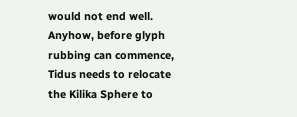would not end well. Anyhow, before glyph rubbing can commence, Tidus needs to relocate the Kilika Sphere to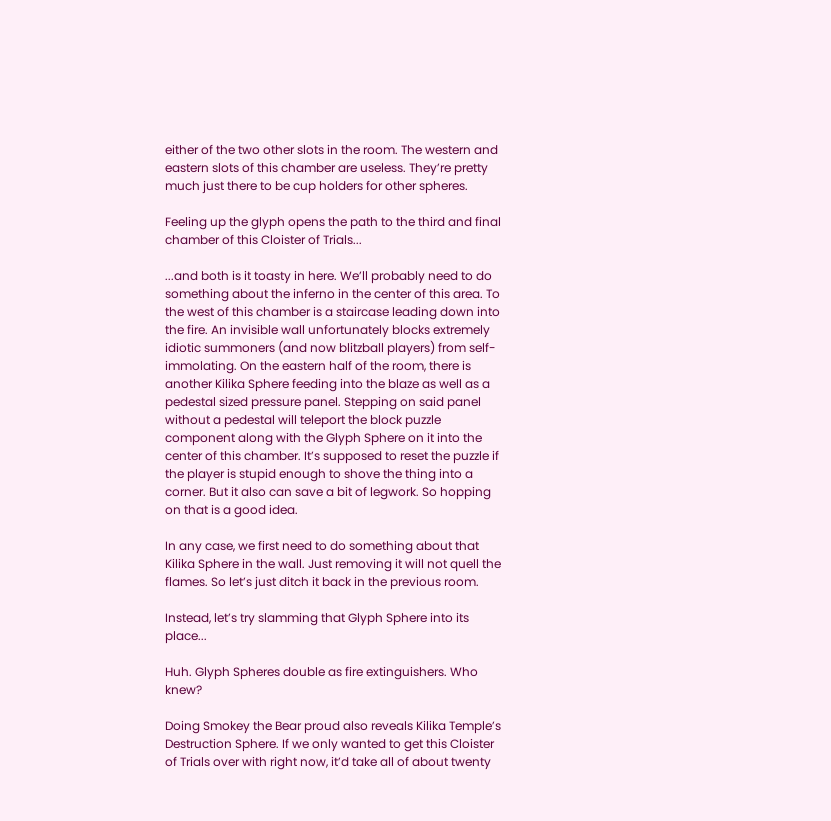either of the two other slots in the room. The western and eastern slots of this chamber are useless. They’re pretty much just there to be cup holders for other spheres.

Feeling up the glyph opens the path to the third and final chamber of this Cloister of Trials...

...and both is it toasty in here. We’ll probably need to do something about the inferno in the center of this area. To the west of this chamber is a staircase leading down into the fire. An invisible wall unfortunately blocks extremely idiotic summoners (and now blitzball players) from self-immolating. On the eastern half of the room, there is another Kilika Sphere feeding into the blaze as well as a pedestal sized pressure panel. Stepping on said panel without a pedestal will teleport the block puzzle component along with the Glyph Sphere on it into the center of this chamber. It’s supposed to reset the puzzle if the player is stupid enough to shove the thing into a corner. But it also can save a bit of legwork. So hopping on that is a good idea.

In any case, we first need to do something about that Kilika Sphere in the wall. Just removing it will not quell the flames. So let’s just ditch it back in the previous room.

Instead, let’s try slamming that Glyph Sphere into its place...

Huh. Glyph Spheres double as fire extinguishers. Who knew?

Doing Smokey the Bear proud also reveals Kilika Temple’s Destruction Sphere. If we only wanted to get this Cloister of Trials over with right now, it’d take all of about twenty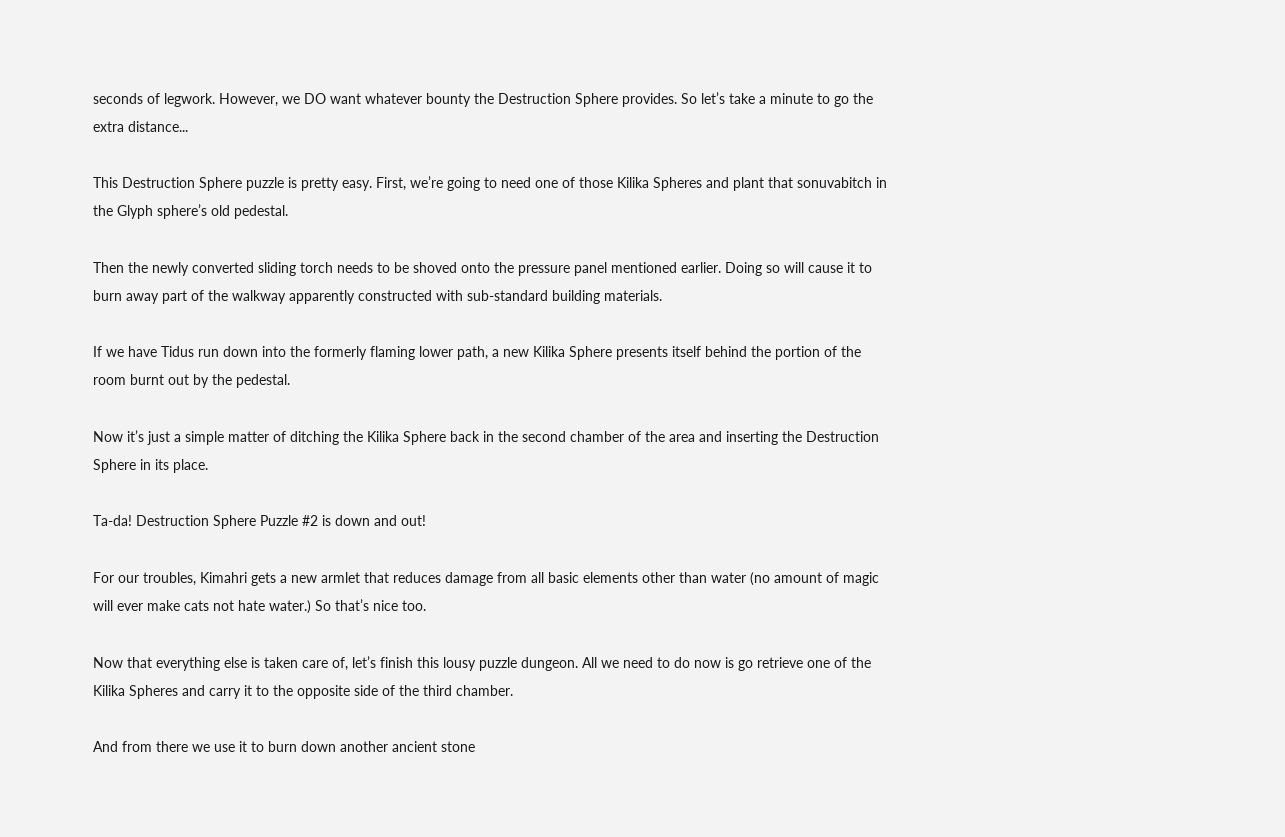seconds of legwork. However, we DO want whatever bounty the Destruction Sphere provides. So let’s take a minute to go the extra distance...

This Destruction Sphere puzzle is pretty easy. First, we’re going to need one of those Kilika Spheres and plant that sonuvabitch in the Glyph sphere’s old pedestal.

Then the newly converted sliding torch needs to be shoved onto the pressure panel mentioned earlier. Doing so will cause it to burn away part of the walkway apparently constructed with sub-standard building materials.

If we have Tidus run down into the formerly flaming lower path, a new Kilika Sphere presents itself behind the portion of the room burnt out by the pedestal.

Now it’s just a simple matter of ditching the Kilika Sphere back in the second chamber of the area and inserting the Destruction Sphere in its place.

Ta-da! Destruction Sphere Puzzle #2 is down and out!

For our troubles, Kimahri gets a new armlet that reduces damage from all basic elements other than water (no amount of magic will ever make cats not hate water.) So that’s nice too.

Now that everything else is taken care of, let’s finish this lousy puzzle dungeon. All we need to do now is go retrieve one of the Kilika Spheres and carry it to the opposite side of the third chamber.

And from there we use it to burn down another ancient stone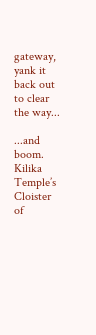gateway, yank it back out to clear the way...

...and boom. Kilika Temple’s Cloister of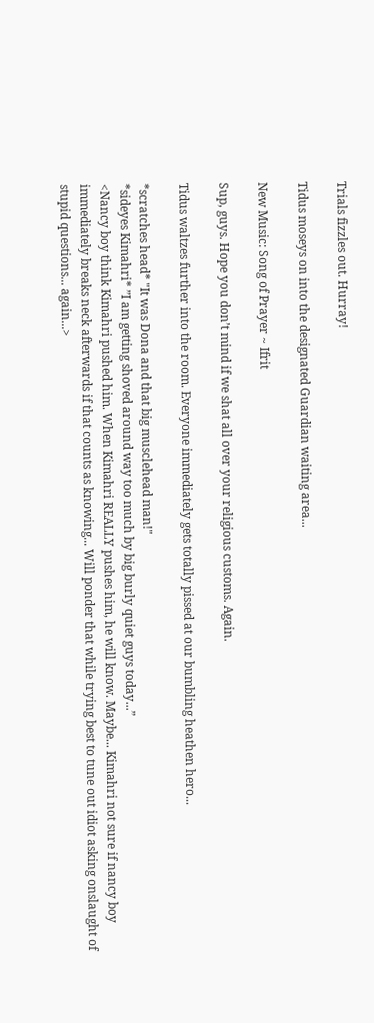Trials fizzles out. Hurray!

Tidus moseys on into the designated Guardian waiting area...

New Music: Song of Prayer ~ Ifrit

Sup, guys. Hope you don’t mind if we shat all over your religious customs. Again.

Tidus waltzes further into the room. Everyone immediately gets totally pissed at our bumbling heathen hero...

*scratches head* "It was Dona and that big musclehead man!"
*sideyes Kimahri* ”I am getting shoved around way too much by big burly quiet guys today...”
<Nancy boy think Kimahri pushed him. When Kimahri REALLY pushes him, he will know. Maybe... Kimahri not sure if nancy boy immediately breaks neck afterwards if that counts as knowing... Will ponder that while trying best to tune out idiot asking onslaught of stupid questions... again...>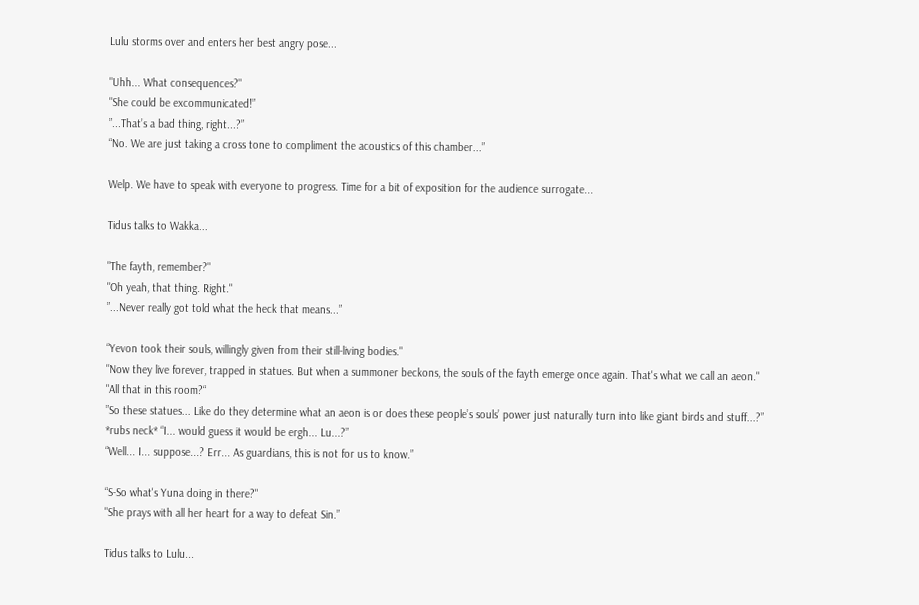Lulu storms over and enters her best angry pose...

"Uhh... What consequences?"
"She could be excommunicated!”
”...That’s a bad thing, right...?”
“No. We are just taking a cross tone to compliment the acoustics of this chamber...”

Welp. We have to speak with everyone to progress. Time for a bit of exposition for the audience surrogate...

Tidus talks to Wakka...

"The fayth, remember?"
"Oh yeah, that thing. Right."
”...Never really got told what the heck that means...”

“Yevon took their souls, willingly given from their still-living bodies."
"Now they live forever, trapped in statues. But when a summoner beckons, the souls of the fayth emerge once again. That's what we call an aeon."
"All that in this room?“
”So these statues... Like do they determine what an aeon is or does these people’s souls’ power just naturally turn into like giant birds and stuff...?”
*rubs neck* “I... would guess it would be ergh... Lu...?”
“Well... I... suppose...? Err... As guardians, this is not for us to know.”

“S-So what's Yuna doing in there?"
"She prays with all her heart for a way to defeat Sin.”

Tidus talks to Lulu...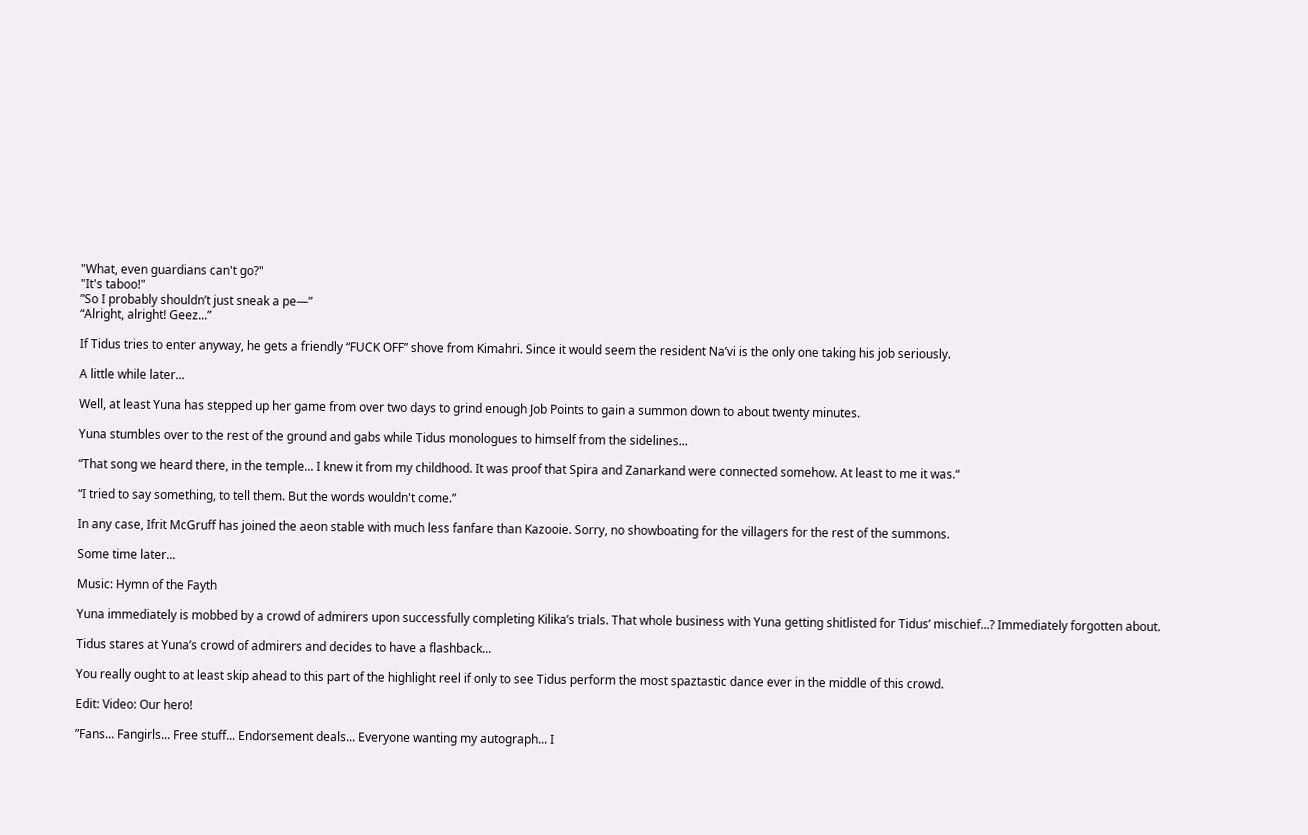"What, even guardians can't go?"
"It's taboo!"
”So I probably shouldn’t just sneak a pe—”
“Alright, alright! Geez...”

If Tidus tries to enter anyway, he gets a friendly “FUCK OFF” shove from Kimahri. Since it would seem the resident Na’vi is the only one taking his job seriously.

A little while later...

Well, at least Yuna has stepped up her game from over two days to grind enough Job Points to gain a summon down to about twenty minutes.

Yuna stumbles over to the rest of the ground and gabs while Tidus monologues to himself from the sidelines...

“That song we heard there, in the temple... I knew it from my childhood. It was proof that Spira and Zanarkand were connected somehow. At least to me it was.“

“I tried to say something, to tell them. But the words wouldn't come.”

In any case, Ifrit McGruff has joined the aeon stable with much less fanfare than Kazooie. Sorry, no showboating for the villagers for the rest of the summons.

Some time later...

Music: Hymn of the Fayth

Yuna immediately is mobbed by a crowd of admirers upon successfully completing Kilika’s trials. That whole business with Yuna getting shitlisted for Tidus’ mischief...? Immediately forgotten about.

Tidus stares at Yuna’s crowd of admirers and decides to have a flashback...

You really ought to at least skip ahead to this part of the highlight reel if only to see Tidus perform the most spaztastic dance ever in the middle of this crowd.

Edit: Video: Our hero!

”Fans... Fangirls... Free stuff... Endorsement deals... Everyone wanting my autograph... I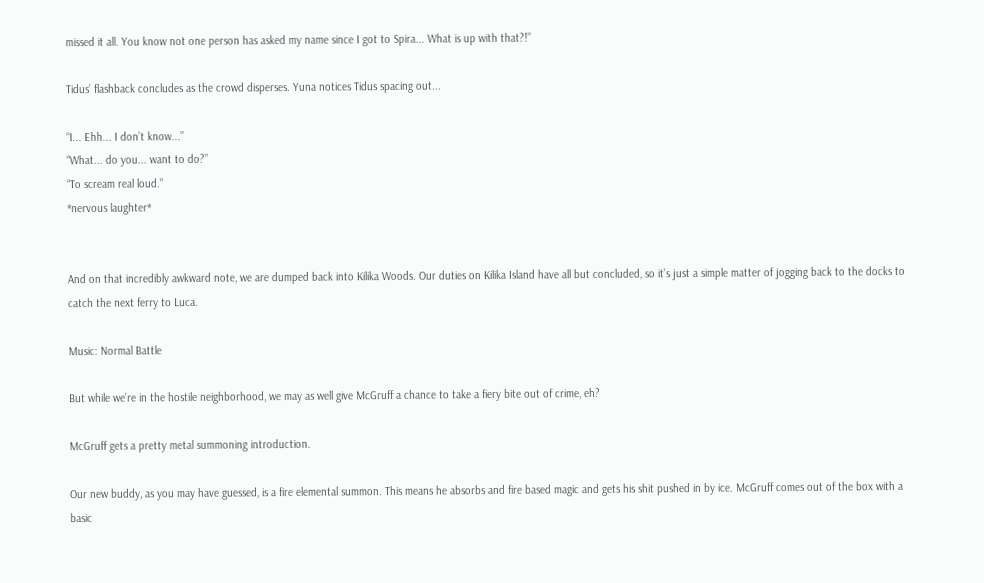missed it all. You know not one person has asked my name since I got to Spira... What is up with that?!”

Tidus’ flashback concludes as the crowd disperses. Yuna notices Tidus spacing out...

“I... Ehh... I don’t know...”
“What... do you... want to do?”
“To scream real loud.”
*nervous laughter*


And on that incredibly awkward note, we are dumped back into Kilika Woods. Our duties on Kilika Island have all but concluded, so it’s just a simple matter of jogging back to the docks to catch the next ferry to Luca.

Music: Normal Battle

But while we’re in the hostile neighborhood, we may as well give McGruff a chance to take a fiery bite out of crime, eh?

McGruff gets a pretty metal summoning introduction.

Our new buddy, as you may have guessed, is a fire elemental summon. This means he absorbs and fire based magic and gets his shit pushed in by ice. McGruff comes out of the box with a basic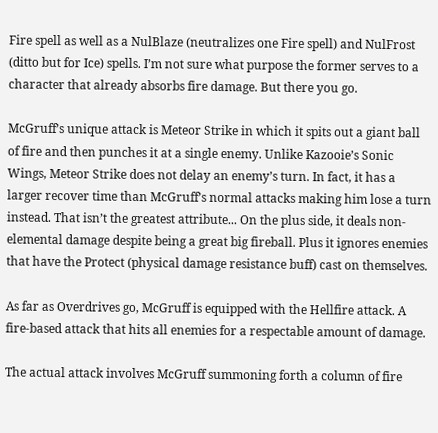Fire spell as well as a NulBlaze (neutralizes one Fire spell) and NulFrost (ditto but for Ice) spells. I’m not sure what purpose the former serves to a character that already absorbs fire damage. But there you go.

McGruff’s unique attack is Meteor Strike in which it spits out a giant ball of fire and then punches it at a single enemy. Unlike Kazooie’s Sonic Wings, Meteor Strike does not delay an enemy’s turn. In fact, it has a larger recover time than McGruff’s normal attacks making him lose a turn instead. That isn’t the greatest attribute... On the plus side, it deals non-elemental damage despite being a great big fireball. Plus it ignores enemies that have the Protect (physical damage resistance buff) cast on themselves.

As far as Overdrives go, McGruff is equipped with the Hellfire attack. A fire-based attack that hits all enemies for a respectable amount of damage.

The actual attack involves McGruff summoning forth a column of fire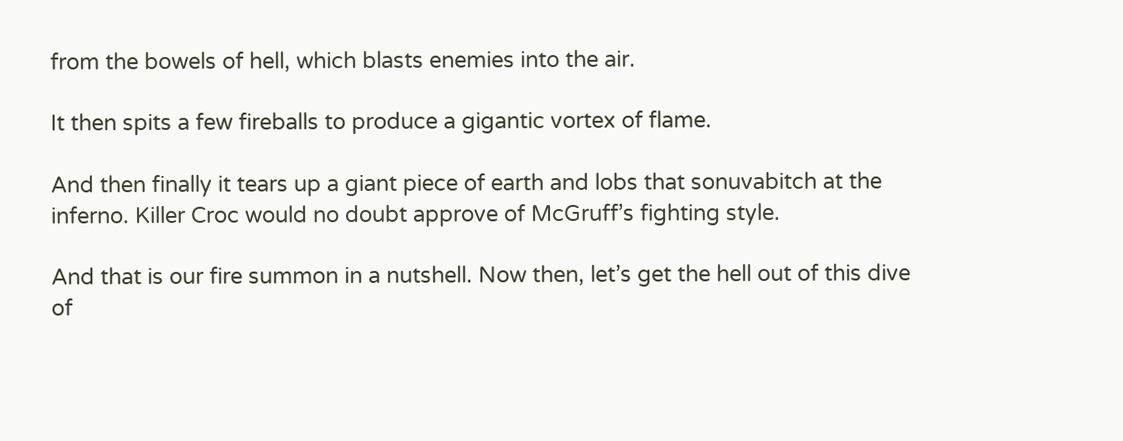from the bowels of hell, which blasts enemies into the air.

It then spits a few fireballs to produce a gigantic vortex of flame.

And then finally it tears up a giant piece of earth and lobs that sonuvabitch at the inferno. Killer Croc would no doubt approve of McGruff’s fighting style.

And that is our fire summon in a nutshell. Now then, let’s get the hell out of this dive of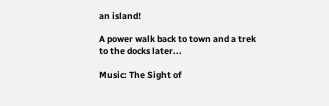an island!

A power walk back to town and a trek to the docks later...

Music: The Sight of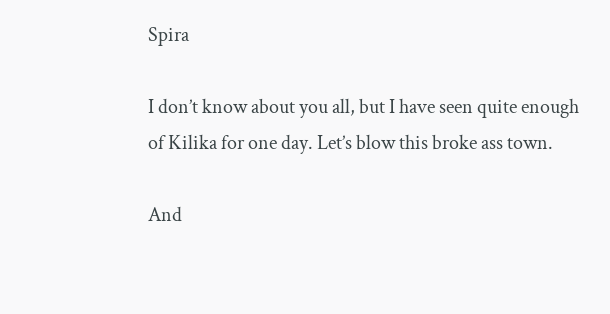Spira

I don’t know about you all, but I have seen quite enough of Kilika for one day. Let’s blow this broke ass town.

And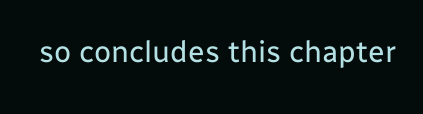so concludes this chapter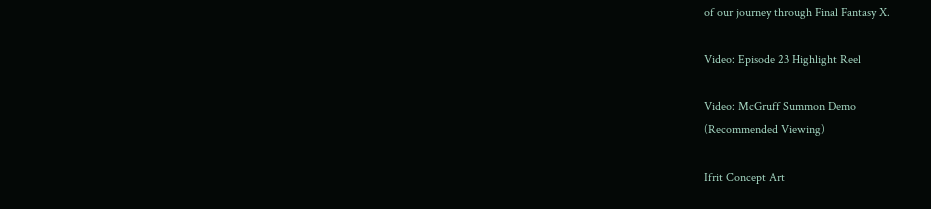of our journey through Final Fantasy X.

Video: Episode 23 Highlight Reel

Video: McGruff Summon Demo
(Recommended Viewing)

Ifrit Concept Art